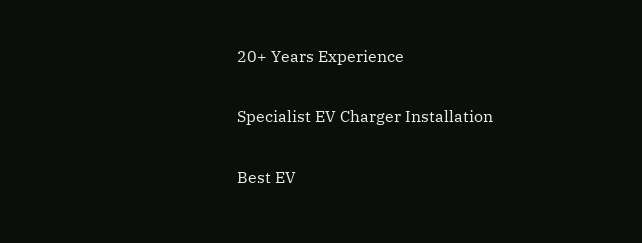20+ Years Experience

Specialist EV Charger Installation

Best EV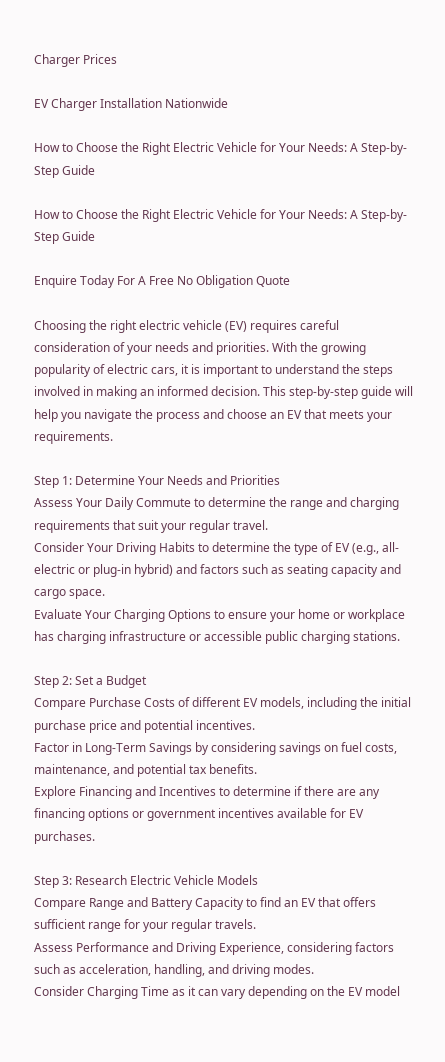Charger Prices

EV Charger Installation Nationwide

How to Choose the Right Electric Vehicle for Your Needs: A Step-by-Step Guide

How to Choose the Right Electric Vehicle for Your Needs: A Step-by-Step Guide

Enquire Today For A Free No Obligation Quote

Choosing the right electric vehicle (EV) requires careful consideration of your needs and priorities. With the growing popularity of electric cars, it is important to understand the steps involved in making an informed decision. This step-by-step guide will help you navigate the process and choose an EV that meets your requirements.

Step 1: Determine Your Needs and Priorities
Assess Your Daily Commute to determine the range and charging requirements that suit your regular travel.
Consider Your Driving Habits to determine the type of EV (e.g., all-electric or plug-in hybrid) and factors such as seating capacity and cargo space.
Evaluate Your Charging Options to ensure your home or workplace has charging infrastructure or accessible public charging stations.

Step 2: Set a Budget
Compare Purchase Costs of different EV models, including the initial purchase price and potential incentives.
Factor in Long-Term Savings by considering savings on fuel costs, maintenance, and potential tax benefits.
Explore Financing and Incentives to determine if there are any financing options or government incentives available for EV purchases.

Step 3: Research Electric Vehicle Models
Compare Range and Battery Capacity to find an EV that offers sufficient range for your regular travels.
Assess Performance and Driving Experience, considering factors such as acceleration, handling, and driving modes.
Consider Charging Time as it can vary depending on the EV model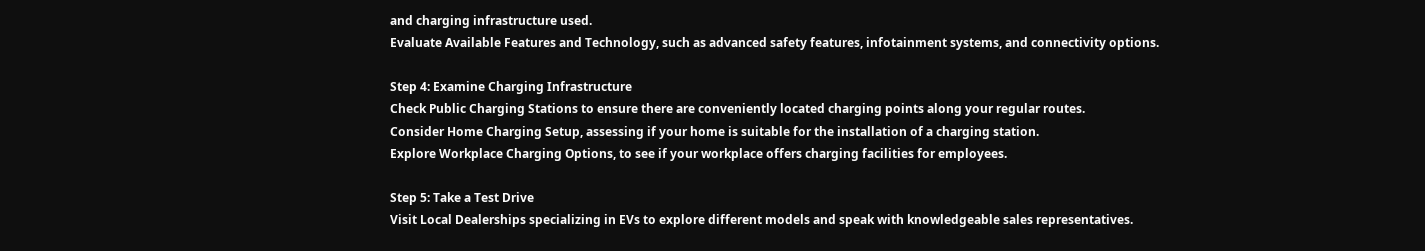and charging infrastructure used.
Evaluate Available Features and Technology, such as advanced safety features, infotainment systems, and connectivity options.

Step 4: Examine Charging Infrastructure
Check Public Charging Stations to ensure there are conveniently located charging points along your regular routes.
Consider Home Charging Setup, assessing if your home is suitable for the installation of a charging station.
Explore Workplace Charging Options, to see if your workplace offers charging facilities for employees.

Step 5: Take a Test Drive
Visit Local Dealerships specializing in EVs to explore different models and speak with knowledgeable sales representatives.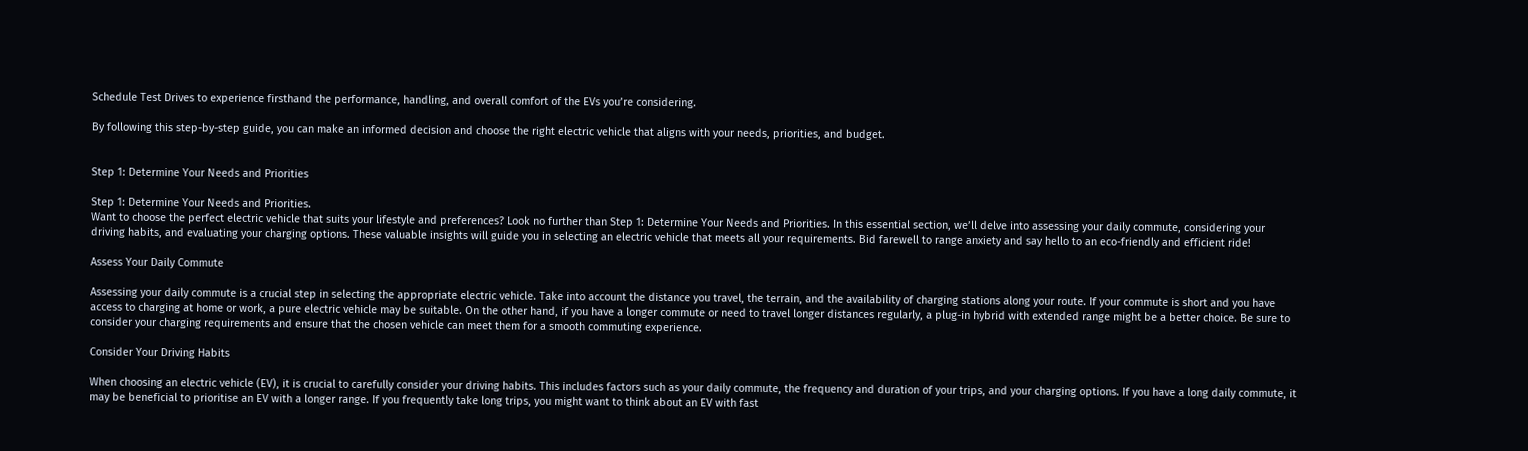Schedule Test Drives to experience firsthand the performance, handling, and overall comfort of the EVs you’re considering.

By following this step-by-step guide, you can make an informed decision and choose the right electric vehicle that aligns with your needs, priorities, and budget.


Step 1: Determine Your Needs and Priorities

Step 1: Determine Your Needs and Priorities.
Want to choose the perfect electric vehicle that suits your lifestyle and preferences? Look no further than Step 1: Determine Your Needs and Priorities. In this essential section, we’ll delve into assessing your daily commute, considering your driving habits, and evaluating your charging options. These valuable insights will guide you in selecting an electric vehicle that meets all your requirements. Bid farewell to range anxiety and say hello to an eco-friendly and efficient ride!

Assess Your Daily Commute

Assessing your daily commute is a crucial step in selecting the appropriate electric vehicle. Take into account the distance you travel, the terrain, and the availability of charging stations along your route. If your commute is short and you have access to charging at home or work, a pure electric vehicle may be suitable. On the other hand, if you have a longer commute or need to travel longer distances regularly, a plug-in hybrid with extended range might be a better choice. Be sure to consider your charging requirements and ensure that the chosen vehicle can meet them for a smooth commuting experience.

Consider Your Driving Habits

When choosing an electric vehicle (EV), it is crucial to carefully consider your driving habits. This includes factors such as your daily commute, the frequency and duration of your trips, and your charging options. If you have a long daily commute, it may be beneficial to prioritise an EV with a longer range. If you frequently take long trips, you might want to think about an EV with fast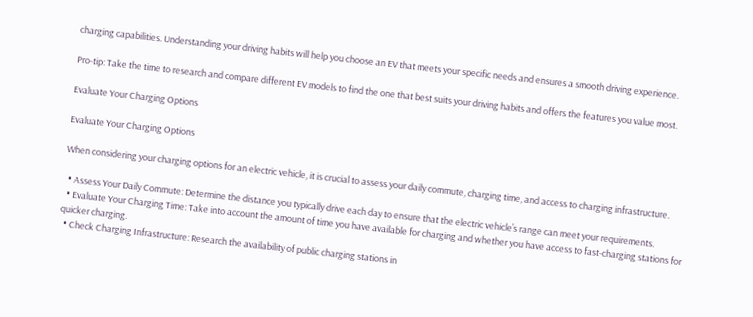charging capabilities. Understanding your driving habits will help you choose an EV that meets your specific needs and ensures a smooth driving experience.

Pro-tip: Take the time to research and compare different EV models to find the one that best suits your driving habits and offers the features you value most.

Evaluate Your Charging Options

Evaluate Your Charging Options

When considering your charging options for an electric vehicle, it is crucial to assess your daily commute, charging time, and access to charging infrastructure.

  • Assess Your Daily Commute: Determine the distance you typically drive each day to ensure that the electric vehicle’s range can meet your requirements.
  • Evaluate Your Charging Time: Take into account the amount of time you have available for charging and whether you have access to fast-charging stations for quicker charging.
  • Check Charging Infrastructure: Research the availability of public charging stations in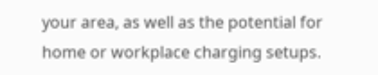your area, as well as the potential for home or workplace charging setups.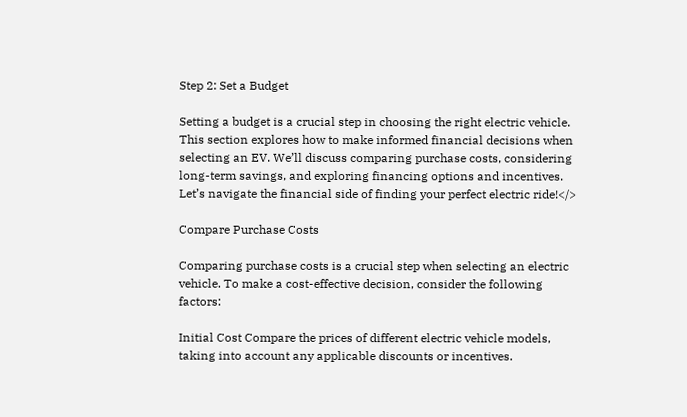Step 2: Set a Budget

Setting a budget is a crucial step in choosing the right electric vehicle. This section explores how to make informed financial decisions when selecting an EV. We’ll discuss comparing purchase costs, considering long-term savings, and exploring financing options and incentives. Let’s navigate the financial side of finding your perfect electric ride!</>

Compare Purchase Costs

Comparing purchase costs is a crucial step when selecting an electric vehicle. To make a cost-effective decision, consider the following factors:

Initial Cost Compare the prices of different electric vehicle models, taking into account any applicable discounts or incentives.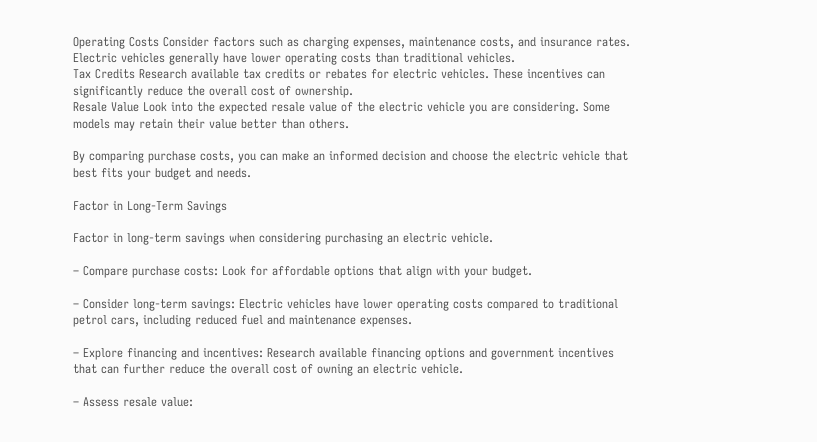Operating Costs Consider factors such as charging expenses, maintenance costs, and insurance rates. Electric vehicles generally have lower operating costs than traditional vehicles.
Tax Credits Research available tax credits or rebates for electric vehicles. These incentives can significantly reduce the overall cost of ownership.
Resale Value Look into the expected resale value of the electric vehicle you are considering. Some models may retain their value better than others.

By comparing purchase costs, you can make an informed decision and choose the electric vehicle that best fits your budget and needs.

Factor in Long-Term Savings

Factor in long-term savings when considering purchasing an electric vehicle.

– Compare purchase costs: Look for affordable options that align with your budget.

– Consider long-term savings: Electric vehicles have lower operating costs compared to traditional petrol cars, including reduced fuel and maintenance expenses.

– Explore financing and incentives: Research available financing options and government incentives that can further reduce the overall cost of owning an electric vehicle.

– Assess resale value: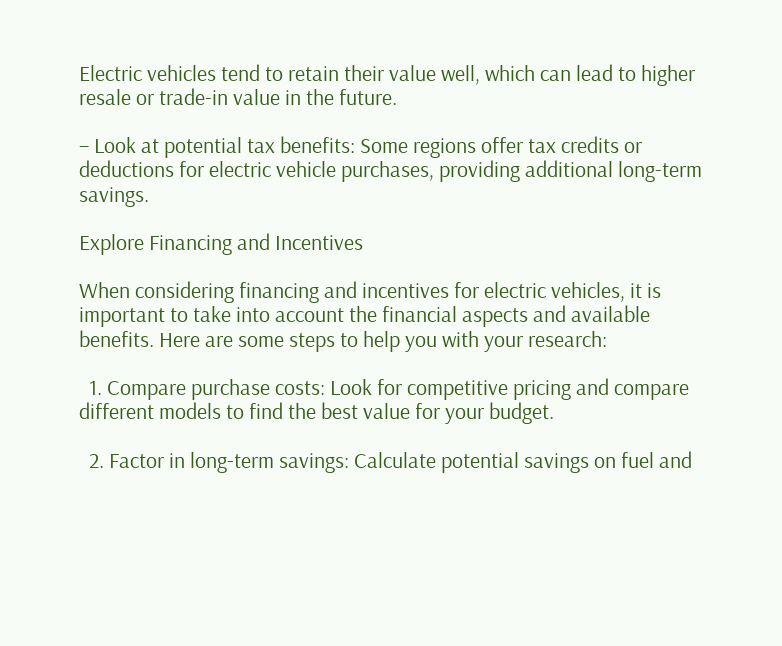Electric vehicles tend to retain their value well, which can lead to higher resale or trade-in value in the future.

– Look at potential tax benefits: Some regions offer tax credits or deductions for electric vehicle purchases, providing additional long-term savings.

Explore Financing and Incentives

When considering financing and incentives for electric vehicles, it is important to take into account the financial aspects and available benefits. Here are some steps to help you with your research:

  1. Compare purchase costs: Look for competitive pricing and compare different models to find the best value for your budget.

  2. Factor in long-term savings: Calculate potential savings on fuel and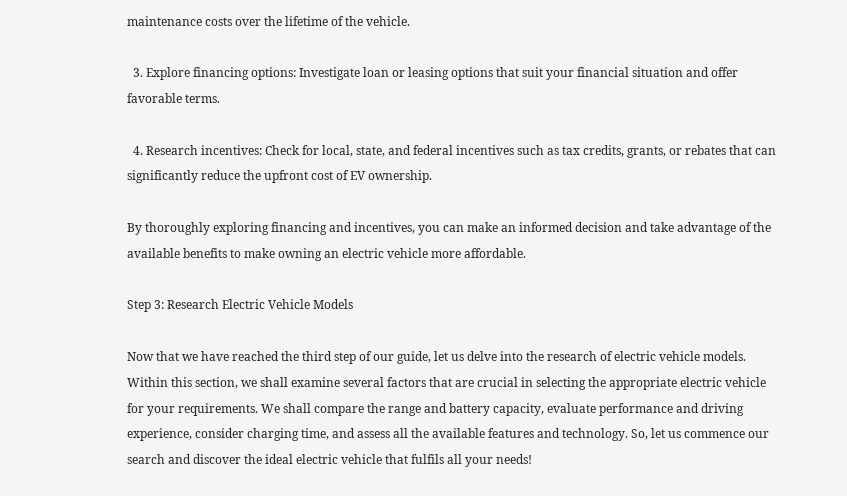maintenance costs over the lifetime of the vehicle.

  3. Explore financing options: Investigate loan or leasing options that suit your financial situation and offer favorable terms.

  4. Research incentives: Check for local, state, and federal incentives such as tax credits, grants, or rebates that can significantly reduce the upfront cost of EV ownership.

By thoroughly exploring financing and incentives, you can make an informed decision and take advantage of the available benefits to make owning an electric vehicle more affordable.

Step 3: Research Electric Vehicle Models

Now that we have reached the third step of our guide, let us delve into the research of electric vehicle models. Within this section, we shall examine several factors that are crucial in selecting the appropriate electric vehicle for your requirements. We shall compare the range and battery capacity, evaluate performance and driving experience, consider charging time, and assess all the available features and technology. So, let us commence our search and discover the ideal electric vehicle that fulfils all your needs!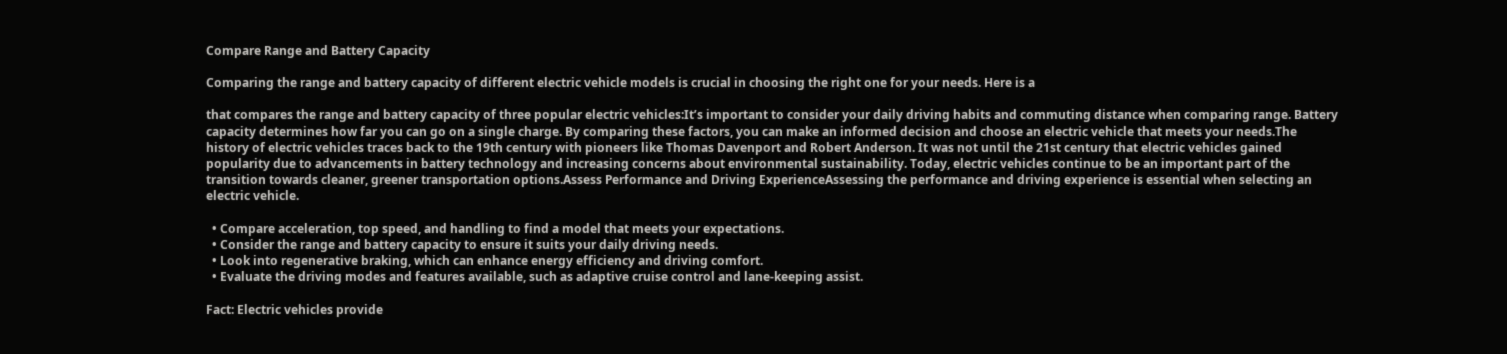Compare Range and Battery Capacity

Comparing the range and battery capacity of different electric vehicle models is crucial in choosing the right one for your needs. Here is a

that compares the range and battery capacity of three popular electric vehicles:It’s important to consider your daily driving habits and commuting distance when comparing range. Battery capacity determines how far you can go on a single charge. By comparing these factors, you can make an informed decision and choose an electric vehicle that meets your needs.The history of electric vehicles traces back to the 19th century with pioneers like Thomas Davenport and Robert Anderson. It was not until the 21st century that electric vehicles gained popularity due to advancements in battery technology and increasing concerns about environmental sustainability. Today, electric vehicles continue to be an important part of the transition towards cleaner, greener transportation options.Assess Performance and Driving ExperienceAssessing the performance and driving experience is essential when selecting an electric vehicle.

  • Compare acceleration, top speed, and handling to find a model that meets your expectations.
  • Consider the range and battery capacity to ensure it suits your daily driving needs.
  • Look into regenerative braking, which can enhance energy efficiency and driving comfort.
  • Evaluate the driving modes and features available, such as adaptive cruise control and lane-keeping assist.

Fact: Electric vehicles provide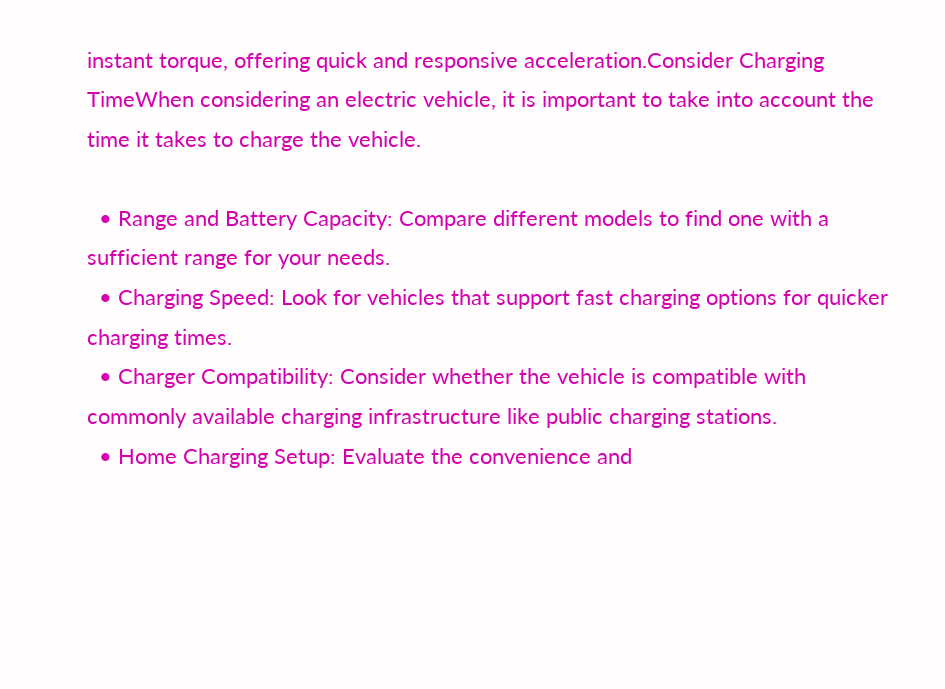instant torque, offering quick and responsive acceleration.Consider Charging TimeWhen considering an electric vehicle, it is important to take into account the time it takes to charge the vehicle.

  • Range and Battery Capacity: Compare different models to find one with a sufficient range for your needs.
  • Charging Speed: Look for vehicles that support fast charging options for quicker charging times.
  • Charger Compatibility: Consider whether the vehicle is compatible with commonly available charging infrastructure like public charging stations.
  • Home Charging Setup: Evaluate the convenience and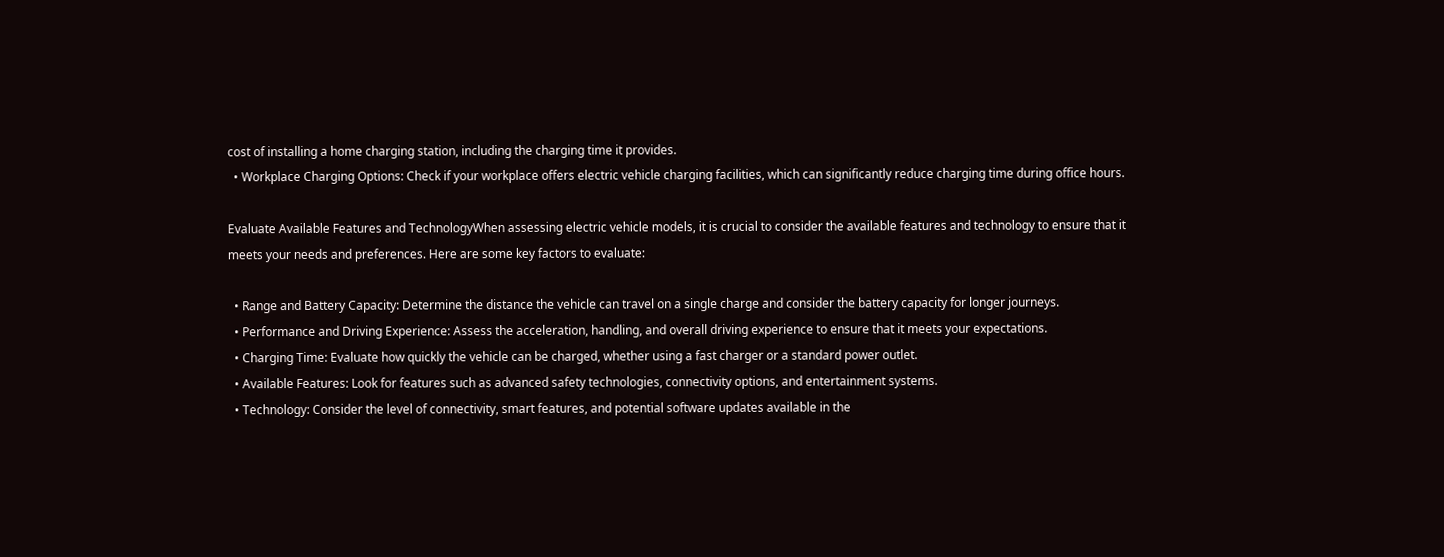cost of installing a home charging station, including the charging time it provides.
  • Workplace Charging Options: Check if your workplace offers electric vehicle charging facilities, which can significantly reduce charging time during office hours.

Evaluate Available Features and TechnologyWhen assessing electric vehicle models, it is crucial to consider the available features and technology to ensure that it meets your needs and preferences. Here are some key factors to evaluate:

  • Range and Battery Capacity: Determine the distance the vehicle can travel on a single charge and consider the battery capacity for longer journeys.
  • Performance and Driving Experience: Assess the acceleration, handling, and overall driving experience to ensure that it meets your expectations.
  • Charging Time: Evaluate how quickly the vehicle can be charged, whether using a fast charger or a standard power outlet.
  • Available Features: Look for features such as advanced safety technologies, connectivity options, and entertainment systems.
  • Technology: Consider the level of connectivity, smart features, and potential software updates available in the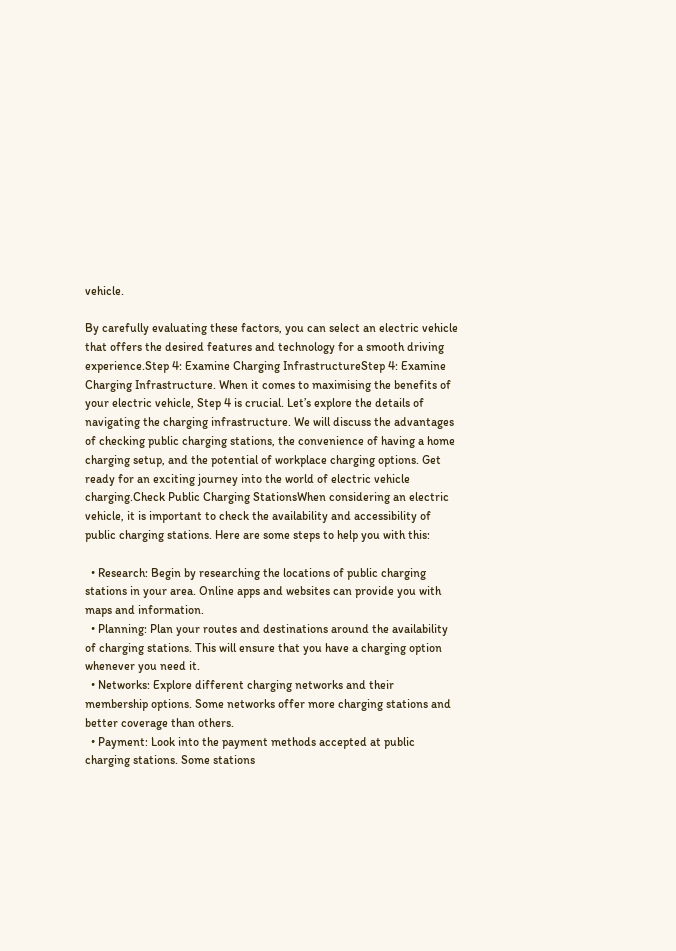vehicle.

By carefully evaluating these factors, you can select an electric vehicle that offers the desired features and technology for a smooth driving experience.Step 4: Examine Charging InfrastructureStep 4: Examine Charging Infrastructure. When it comes to maximising the benefits of your electric vehicle, Step 4 is crucial. Let’s explore the details of navigating the charging infrastructure. We will discuss the advantages of checking public charging stations, the convenience of having a home charging setup, and the potential of workplace charging options. Get ready for an exciting journey into the world of electric vehicle charging.Check Public Charging StationsWhen considering an electric vehicle, it is important to check the availability and accessibility of public charging stations. Here are some steps to help you with this:

  • Research: Begin by researching the locations of public charging stations in your area. Online apps and websites can provide you with maps and information.
  • Planning: Plan your routes and destinations around the availability of charging stations. This will ensure that you have a charging option whenever you need it.
  • Networks: Explore different charging networks and their membership options. Some networks offer more charging stations and better coverage than others.
  • Payment: Look into the payment methods accepted at public charging stations. Some stations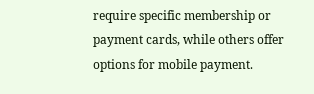require specific membership or payment cards, while others offer options for mobile payment.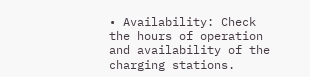• Availability: Check the hours of operation and availability of the charging stations.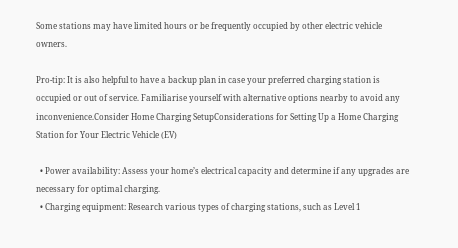Some stations may have limited hours or be frequently occupied by other electric vehicle owners.

Pro-tip: It is also helpful to have a backup plan in case your preferred charging station is occupied or out of service. Familiarise yourself with alternative options nearby to avoid any inconvenience.Consider Home Charging SetupConsiderations for Setting Up a Home Charging Station for Your Electric Vehicle (EV)

  • Power availability: Assess your home’s electrical capacity and determine if any upgrades are necessary for optimal charging.
  • Charging equipment: Research various types of charging stations, such as Level 1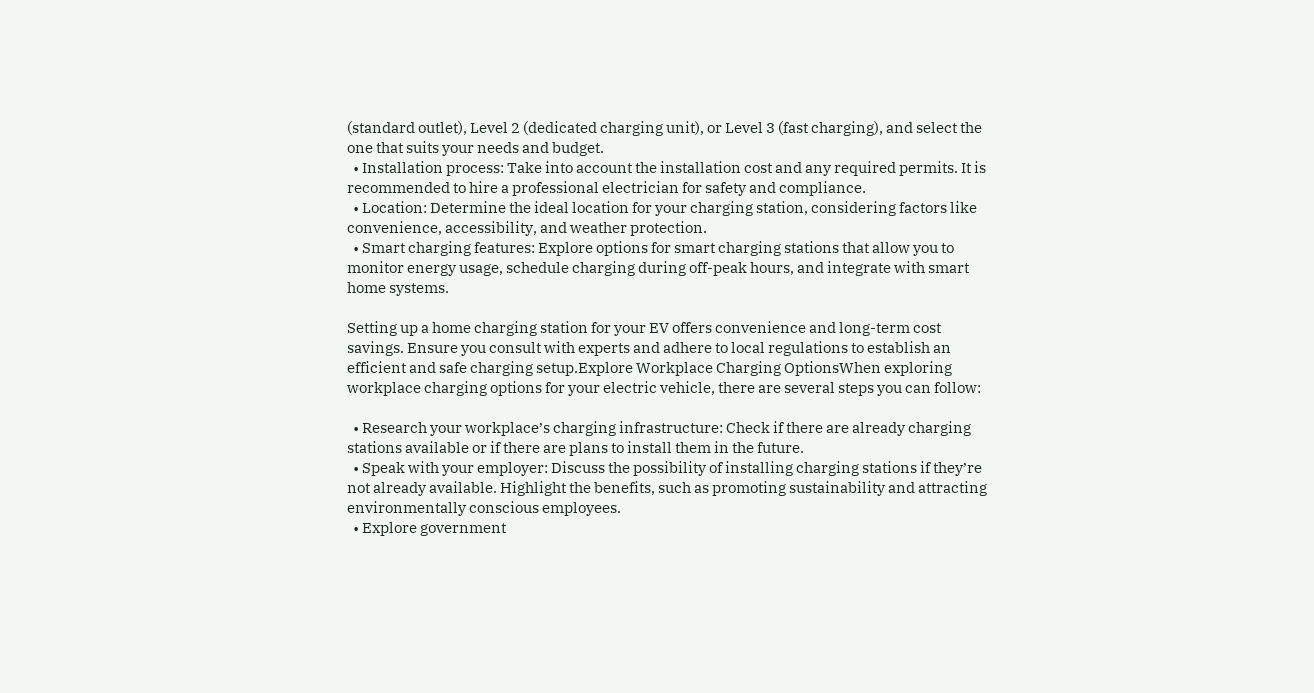(standard outlet), Level 2 (dedicated charging unit), or Level 3 (fast charging), and select the one that suits your needs and budget.
  • Installation process: Take into account the installation cost and any required permits. It is recommended to hire a professional electrician for safety and compliance.
  • Location: Determine the ideal location for your charging station, considering factors like convenience, accessibility, and weather protection.
  • Smart charging features: Explore options for smart charging stations that allow you to monitor energy usage, schedule charging during off-peak hours, and integrate with smart home systems.

Setting up a home charging station for your EV offers convenience and long-term cost savings. Ensure you consult with experts and adhere to local regulations to establish an efficient and safe charging setup.Explore Workplace Charging OptionsWhen exploring workplace charging options for your electric vehicle, there are several steps you can follow:

  • Research your workplace’s charging infrastructure: Check if there are already charging stations available or if there are plans to install them in the future.
  • Speak with your employer: Discuss the possibility of installing charging stations if they’re not already available. Highlight the benefits, such as promoting sustainability and attracting environmentally conscious employees.
  • Explore government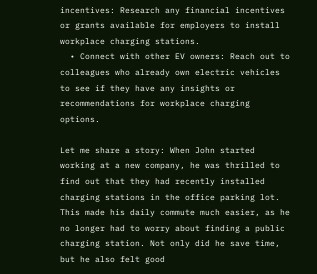incentives: Research any financial incentives or grants available for employers to install workplace charging stations.
  • Connect with other EV owners: Reach out to colleagues who already own electric vehicles to see if they have any insights or recommendations for workplace charging options.

Let me share a story: When John started working at a new company, he was thrilled to find out that they had recently installed charging stations in the office parking lot. This made his daily commute much easier, as he no longer had to worry about finding a public charging station. Not only did he save time, but he also felt good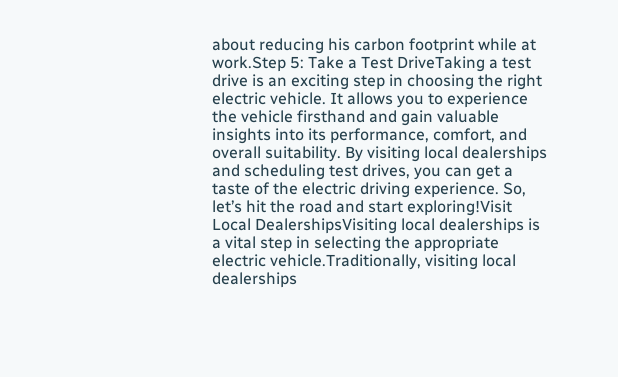about reducing his carbon footprint while at work.Step 5: Take a Test DriveTaking a test drive is an exciting step in choosing the right electric vehicle. It allows you to experience the vehicle firsthand and gain valuable insights into its performance, comfort, and overall suitability. By visiting local dealerships and scheduling test drives, you can get a taste of the electric driving experience. So, let’s hit the road and start exploring!Visit Local DealershipsVisiting local dealerships is a vital step in selecting the appropriate electric vehicle.Traditionally, visiting local dealerships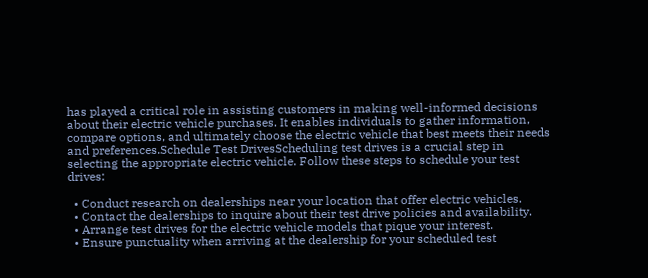has played a critical role in assisting customers in making well-informed decisions about their electric vehicle purchases. It enables individuals to gather information, compare options, and ultimately choose the electric vehicle that best meets their needs and preferences.Schedule Test DrivesScheduling test drives is a crucial step in selecting the appropriate electric vehicle. Follow these steps to schedule your test drives:

  • Conduct research on dealerships near your location that offer electric vehicles.
  • Contact the dealerships to inquire about their test drive policies and availability.
  • Arrange test drives for the electric vehicle models that pique your interest.
  • Ensure punctuality when arriving at the dealership for your scheduled test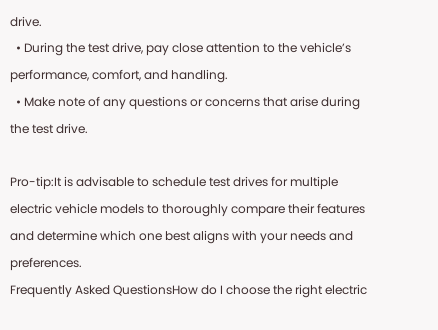drive.
  • During the test drive, pay close attention to the vehicle’s performance, comfort, and handling.
  • Make note of any questions or concerns that arise during the test drive.

Pro-tip:It is advisable to schedule test drives for multiple electric vehicle models to thoroughly compare their features and determine which one best aligns with your needs and preferences.
Frequently Asked QuestionsHow do I choose the right electric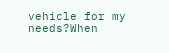vehicle for my needs?When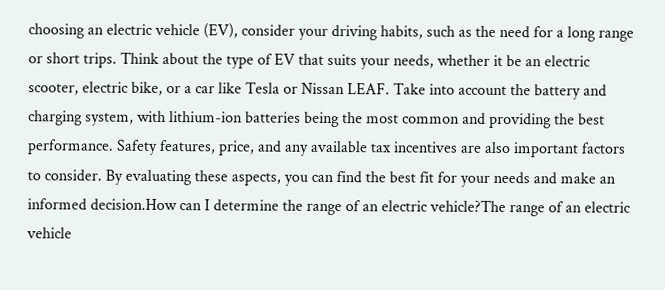choosing an electric vehicle (EV), consider your driving habits, such as the need for a long range or short trips. Think about the type of EV that suits your needs, whether it be an electric scooter, electric bike, or a car like Tesla or Nissan LEAF. Take into account the battery and charging system, with lithium-ion batteries being the most common and providing the best performance. Safety features, price, and any available tax incentives are also important factors to consider. By evaluating these aspects, you can find the best fit for your needs and make an informed decision.How can I determine the range of an electric vehicle?The range of an electric vehicle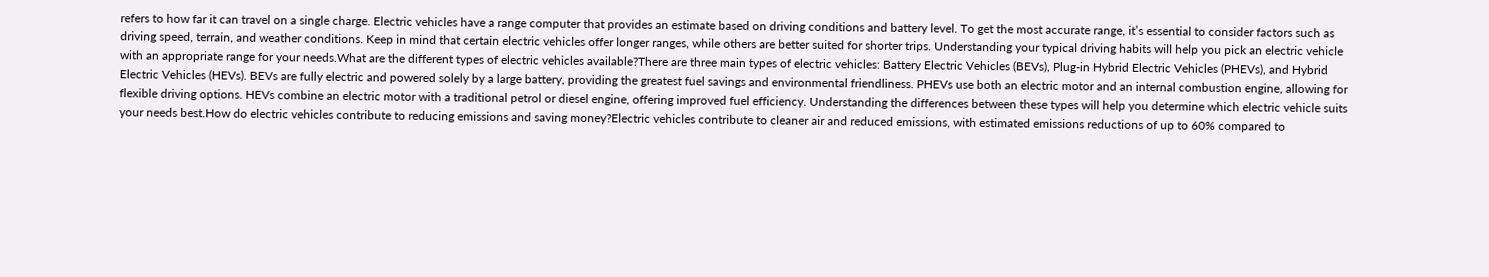refers to how far it can travel on a single charge. Electric vehicles have a range computer that provides an estimate based on driving conditions and battery level. To get the most accurate range, it’s essential to consider factors such as driving speed, terrain, and weather conditions. Keep in mind that certain electric vehicles offer longer ranges, while others are better suited for shorter trips. Understanding your typical driving habits will help you pick an electric vehicle with an appropriate range for your needs.What are the different types of electric vehicles available?There are three main types of electric vehicles: Battery Electric Vehicles (BEVs), Plug-in Hybrid Electric Vehicles (PHEVs), and Hybrid Electric Vehicles (HEVs). BEVs are fully electric and powered solely by a large battery, providing the greatest fuel savings and environmental friendliness. PHEVs use both an electric motor and an internal combustion engine, allowing for flexible driving options. HEVs combine an electric motor with a traditional petrol or diesel engine, offering improved fuel efficiency. Understanding the differences between these types will help you determine which electric vehicle suits your needs best.How do electric vehicles contribute to reducing emissions and saving money?Electric vehicles contribute to cleaner air and reduced emissions, with estimated emissions reductions of up to 60% compared to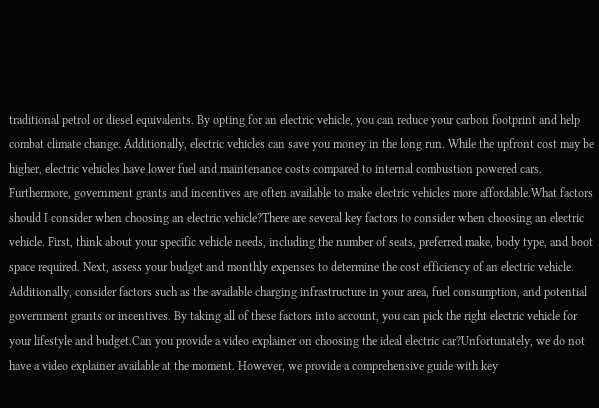traditional petrol or diesel equivalents. By opting for an electric vehicle, you can reduce your carbon footprint and help combat climate change. Additionally, electric vehicles can save you money in the long run. While the upfront cost may be higher, electric vehicles have lower fuel and maintenance costs compared to internal combustion powered cars. Furthermore, government grants and incentives are often available to make electric vehicles more affordable.What factors should I consider when choosing an electric vehicle?There are several key factors to consider when choosing an electric vehicle. First, think about your specific vehicle needs, including the number of seats, preferred make, body type, and boot space required. Next, assess your budget and monthly expenses to determine the cost efficiency of an electric vehicle. Additionally, consider factors such as the available charging infrastructure in your area, fuel consumption, and potential government grants or incentives. By taking all of these factors into account, you can pick the right electric vehicle for your lifestyle and budget.Can you provide a video explainer on choosing the ideal electric car?Unfortunately, we do not have a video explainer available at the moment. However, we provide a comprehensive guide with key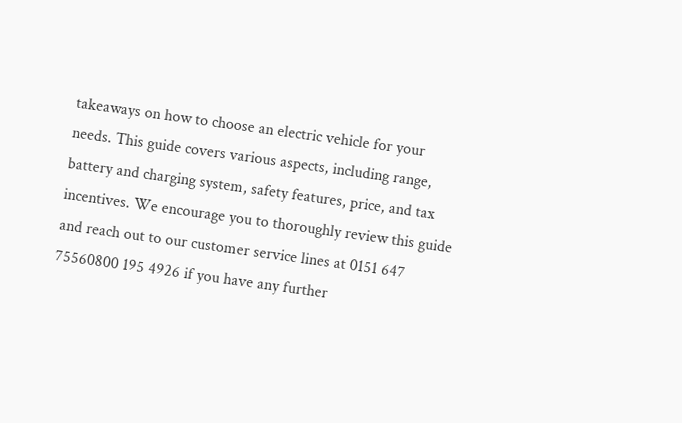takeaways on how to choose an electric vehicle for your needs. This guide covers various aspects, including range, battery and charging system, safety features, price, and tax incentives. We encourage you to thoroughly review this guide and reach out to our customer service lines at 0151 647 75560800 195 4926 if you have any further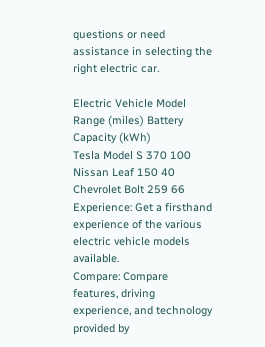questions or need assistance in selecting the right electric car.

Electric Vehicle Model Range (miles) Battery Capacity (kWh)
Tesla Model S 370 100
Nissan Leaf 150 40
Chevrolet Bolt 259 66
Experience: Get a firsthand experience of the various electric vehicle models available.
Compare: Compare features, driving experience, and technology provided by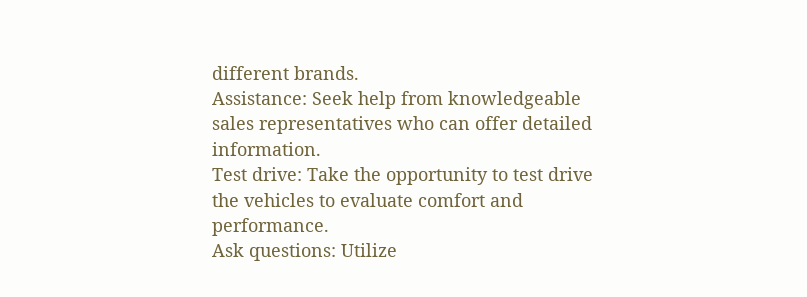different brands.
Assistance: Seek help from knowledgeable sales representatives who can offer detailed information.
Test drive: Take the opportunity to test drive the vehicles to evaluate comfort and performance.
Ask questions: Utilize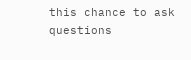this chance to ask questions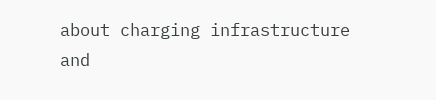about charging infrastructure and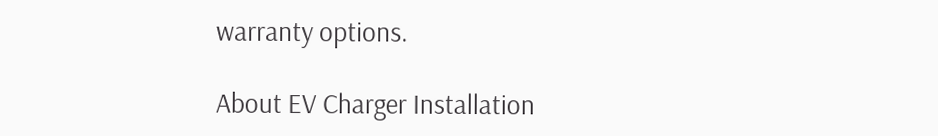warranty options.

About EV Charger Installation